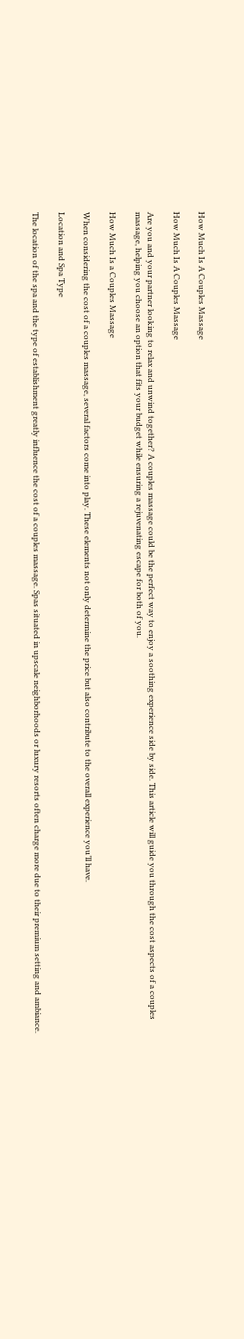How Much Is A Couples Massage

How Much Is A Couples Massage

Are you and your partner looking to relax and unwind together? A couples massage could be the perfect way to enjoy a soothing experience side by side. This article will guide you through the cost aspects of a couples massage, helping you choose an option that fits your budget while ensuring a rejuvenating escape for both of you.

How Much Is a Couples Massage

When considering the cost of a couples massage, several factors come into play. These elements not only determine the price but also contribute to the overall experience you’ll have.

Location and Spa Type

The location of the spa and the type of establishment greatly influence the cost of a couples massage. Spas situated in upscale neighborhoods or luxury resorts often charge more due to their premium setting and ambiance.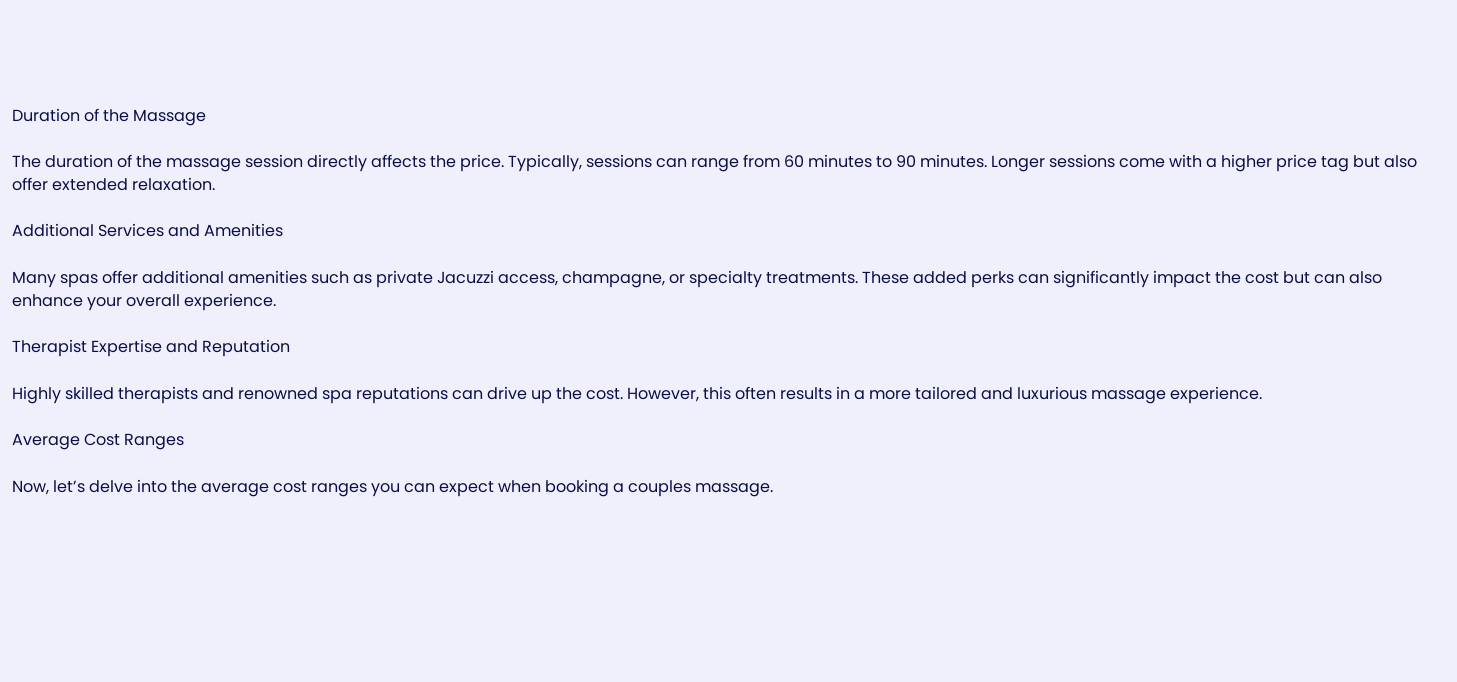Duration of the Massage

The duration of the massage session directly affects the price. Typically, sessions can range from 60 minutes to 90 minutes. Longer sessions come with a higher price tag but also offer extended relaxation.

Additional Services and Amenities

Many spas offer additional amenities such as private Jacuzzi access, champagne, or specialty treatments. These added perks can significantly impact the cost but can also enhance your overall experience.

Therapist Expertise and Reputation

Highly skilled therapists and renowned spa reputations can drive up the cost. However, this often results in a more tailored and luxurious massage experience.

Average Cost Ranges

Now, let’s delve into the average cost ranges you can expect when booking a couples massage.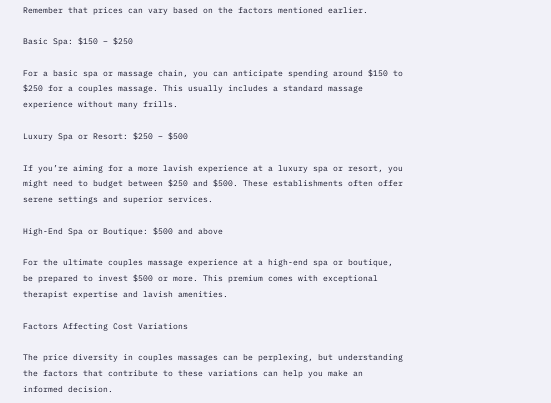Remember that prices can vary based on the factors mentioned earlier.

Basic Spa: $150 – $250

For a basic spa or massage chain, you can anticipate spending around $150 to $250 for a couples massage. This usually includes a standard massage experience without many frills.

Luxury Spa or Resort: $250 – $500

If you’re aiming for a more lavish experience at a luxury spa or resort, you might need to budget between $250 and $500. These establishments often offer serene settings and superior services.

High-End Spa or Boutique: $500 and above

For the ultimate couples massage experience at a high-end spa or boutique, be prepared to invest $500 or more. This premium comes with exceptional therapist expertise and lavish amenities.

Factors Affecting Cost Variations

The price diversity in couples massages can be perplexing, but understanding the factors that contribute to these variations can help you make an informed decision.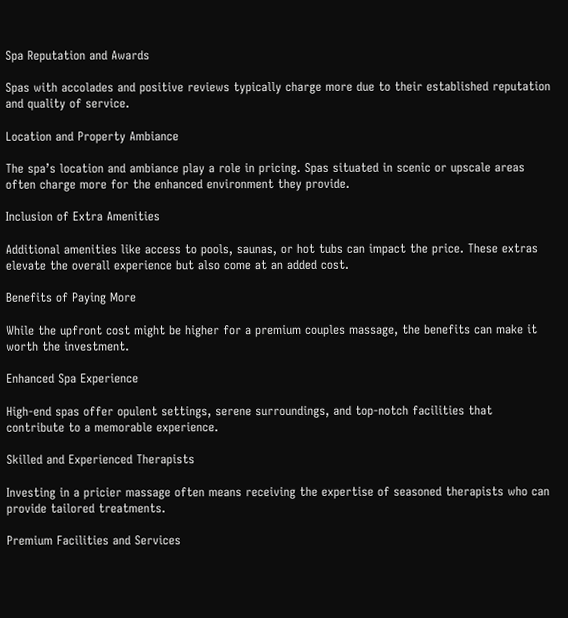Spa Reputation and Awards

Spas with accolades and positive reviews typically charge more due to their established reputation and quality of service.

Location and Property Ambiance

The spa’s location and ambiance play a role in pricing. Spas situated in scenic or upscale areas often charge more for the enhanced environment they provide.

Inclusion of Extra Amenities

Additional amenities like access to pools, saunas, or hot tubs can impact the price. These extras elevate the overall experience but also come at an added cost.

Benefits of Paying More

While the upfront cost might be higher for a premium couples massage, the benefits can make it worth the investment.

Enhanced Spa Experience

High-end spas offer opulent settings, serene surroundings, and top-notch facilities that contribute to a memorable experience.

Skilled and Experienced Therapists

Investing in a pricier massage often means receiving the expertise of seasoned therapists who can provide tailored treatments.

Premium Facilities and Services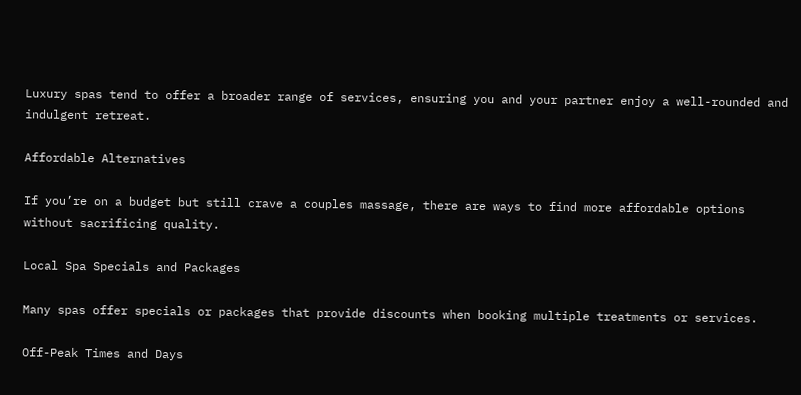Luxury spas tend to offer a broader range of services, ensuring you and your partner enjoy a well-rounded and indulgent retreat.

Affordable Alternatives

If you’re on a budget but still crave a couples massage, there are ways to find more affordable options without sacrificing quality.

Local Spa Specials and Packages

Many spas offer specials or packages that provide discounts when booking multiple treatments or services.

Off-Peak Times and Days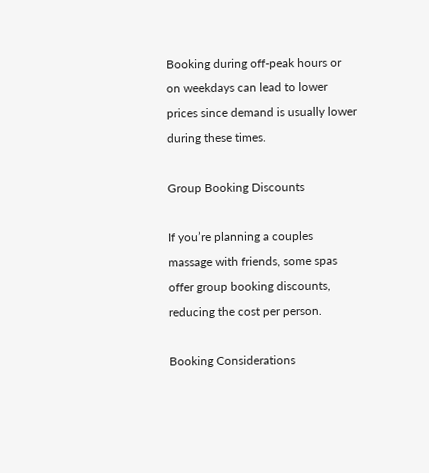Booking during off-peak hours or on weekdays can lead to lower prices since demand is usually lower during these times.

Group Booking Discounts

If you’re planning a couples massage with friends, some spas offer group booking discounts, reducing the cost per person.

Booking Considerations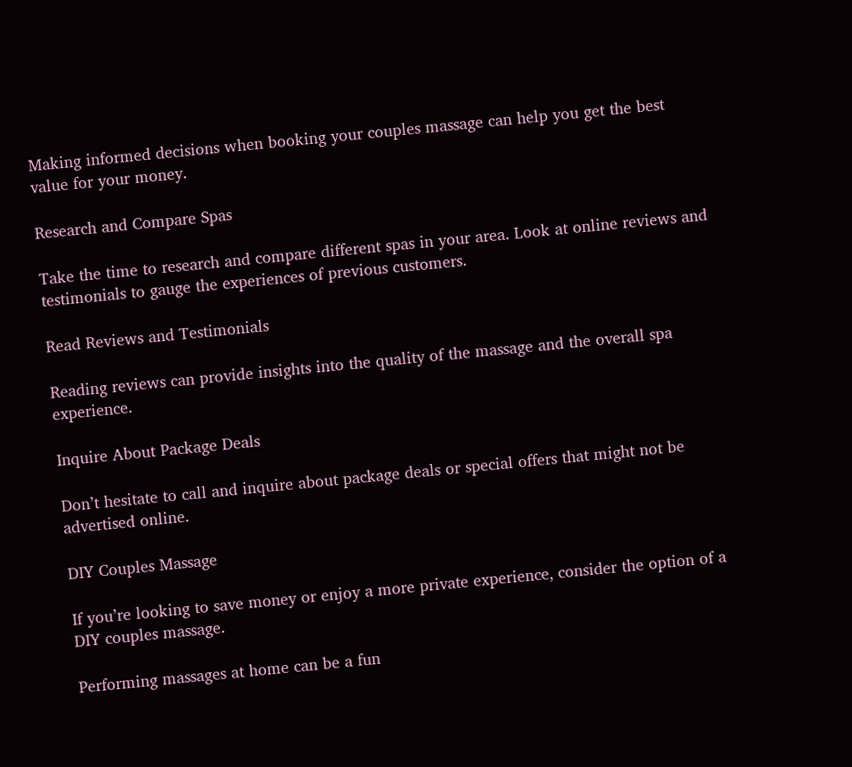Making informed decisions when booking your couples massage can help you get the best value for your money.

Research and Compare Spas

Take the time to research and compare different spas in your area. Look at online reviews and testimonials to gauge the experiences of previous customers.

Read Reviews and Testimonials

Reading reviews can provide insights into the quality of the massage and the overall spa experience.

Inquire About Package Deals

Don’t hesitate to call and inquire about package deals or special offers that might not be advertised online.

DIY Couples Massage

If you’re looking to save money or enjoy a more private experience, consider the option of a DIY couples massage.

Performing massages at home can be a fun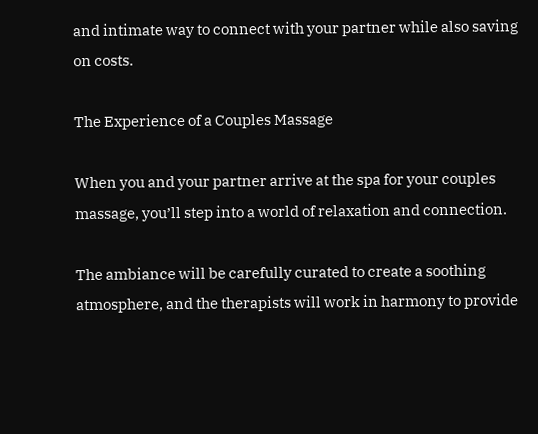and intimate way to connect with your partner while also saving on costs.

The Experience of a Couples Massage

When you and your partner arrive at the spa for your couples massage, you’ll step into a world of relaxation and connection.

The ambiance will be carefully curated to create a soothing atmosphere, and the therapists will work in harmony to provide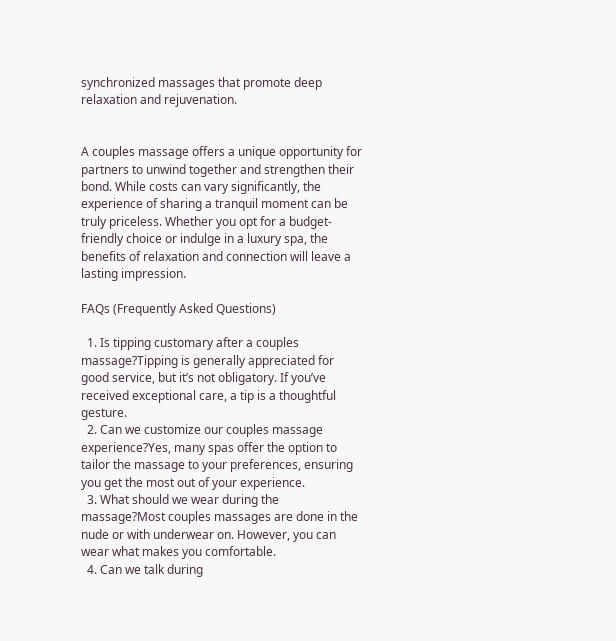synchronized massages that promote deep relaxation and rejuvenation.


A couples massage offers a unique opportunity for partners to unwind together and strengthen their bond. While costs can vary significantly, the experience of sharing a tranquil moment can be truly priceless. Whether you opt for a budget-friendly choice or indulge in a luxury spa, the benefits of relaxation and connection will leave a lasting impression.

FAQs (Frequently Asked Questions)

  1. Is tipping customary after a couples massage?Tipping is generally appreciated for good service, but it’s not obligatory. If you’ve received exceptional care, a tip is a thoughtful gesture.
  2. Can we customize our couples massage experience?Yes, many spas offer the option to tailor the massage to your preferences, ensuring you get the most out of your experience.
  3. What should we wear during the massage?Most couples massages are done in the nude or with underwear on. However, you can wear what makes you comfortable.
  4. Can we talk during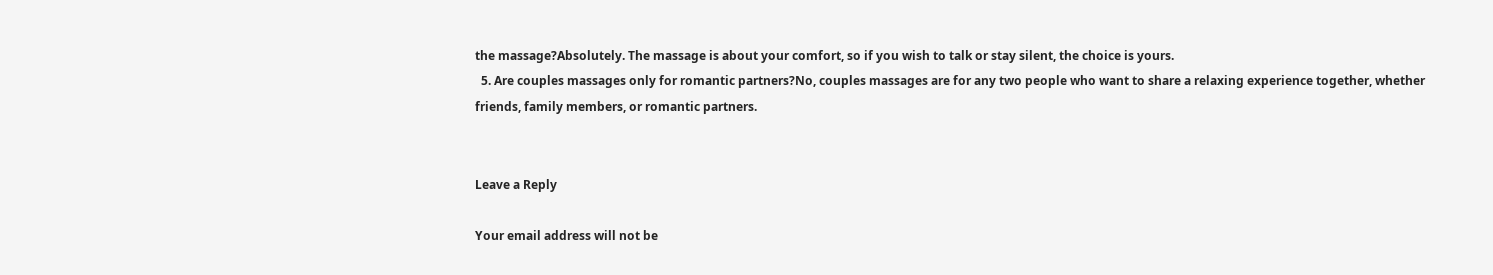the massage?Absolutely. The massage is about your comfort, so if you wish to talk or stay silent, the choice is yours.
  5. Are couples massages only for romantic partners?No, couples massages are for any two people who want to share a relaxing experience together, whether friends, family members, or romantic partners.


Leave a Reply

Your email address will not be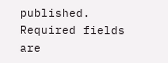published. Required fields are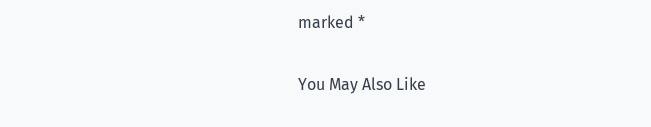marked *

You May Also Like